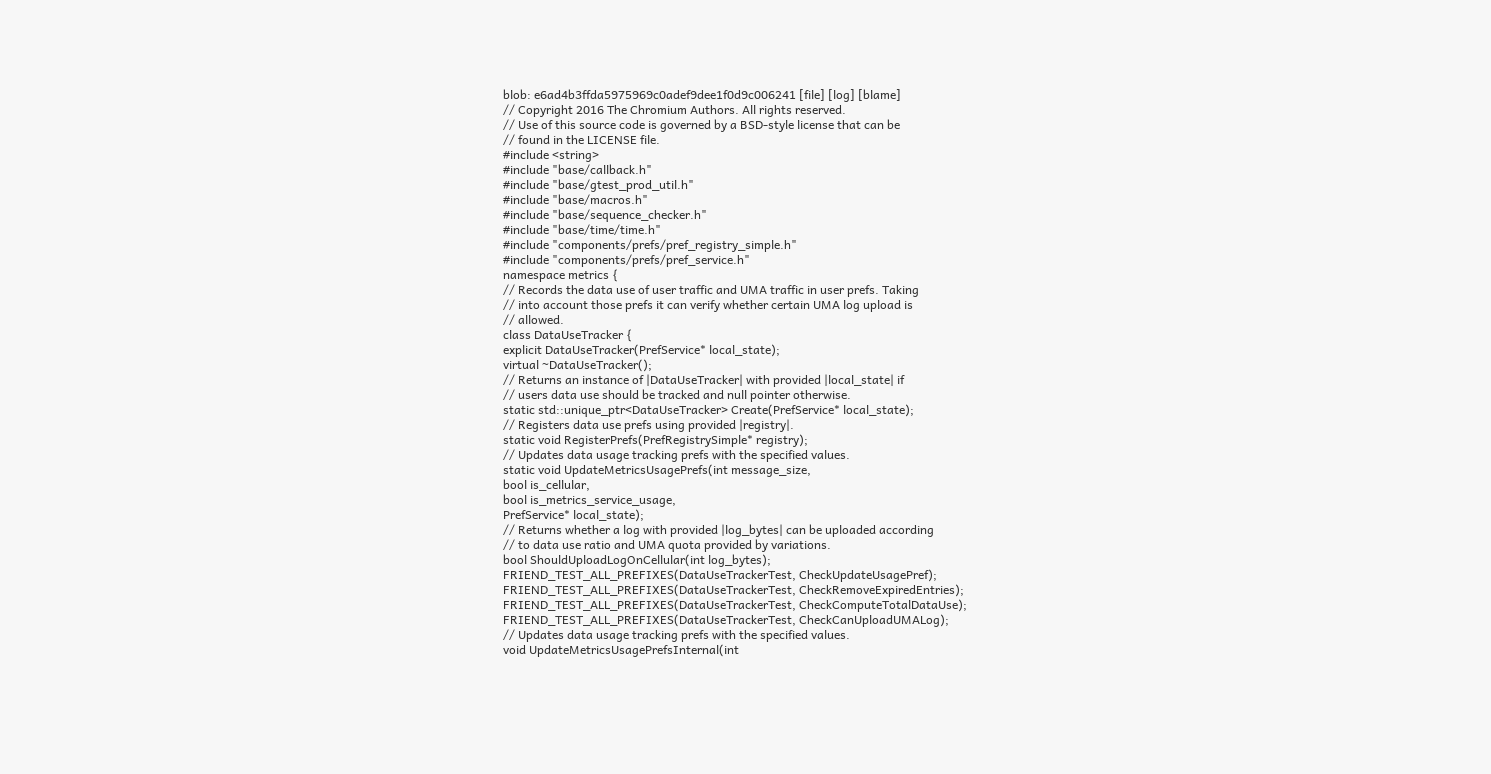blob: e6ad4b3ffda5975969c0adef9dee1f0d9c006241 [file] [log] [blame]
// Copyright 2016 The Chromium Authors. All rights reserved.
// Use of this source code is governed by a BSD-style license that can be
// found in the LICENSE file.
#include <string>
#include "base/callback.h"
#include "base/gtest_prod_util.h"
#include "base/macros.h"
#include "base/sequence_checker.h"
#include "base/time/time.h"
#include "components/prefs/pref_registry_simple.h"
#include "components/prefs/pref_service.h"
namespace metrics {
// Records the data use of user traffic and UMA traffic in user prefs. Taking
// into account those prefs it can verify whether certain UMA log upload is
// allowed.
class DataUseTracker {
explicit DataUseTracker(PrefService* local_state);
virtual ~DataUseTracker();
// Returns an instance of |DataUseTracker| with provided |local_state| if
// users data use should be tracked and null pointer otherwise.
static std::unique_ptr<DataUseTracker> Create(PrefService* local_state);
// Registers data use prefs using provided |registry|.
static void RegisterPrefs(PrefRegistrySimple* registry);
// Updates data usage tracking prefs with the specified values.
static void UpdateMetricsUsagePrefs(int message_size,
bool is_cellular,
bool is_metrics_service_usage,
PrefService* local_state);
// Returns whether a log with provided |log_bytes| can be uploaded according
// to data use ratio and UMA quota provided by variations.
bool ShouldUploadLogOnCellular(int log_bytes);
FRIEND_TEST_ALL_PREFIXES(DataUseTrackerTest, CheckUpdateUsagePref);
FRIEND_TEST_ALL_PREFIXES(DataUseTrackerTest, CheckRemoveExpiredEntries);
FRIEND_TEST_ALL_PREFIXES(DataUseTrackerTest, CheckComputeTotalDataUse);
FRIEND_TEST_ALL_PREFIXES(DataUseTrackerTest, CheckCanUploadUMALog);
// Updates data usage tracking prefs with the specified values.
void UpdateMetricsUsagePrefsInternal(int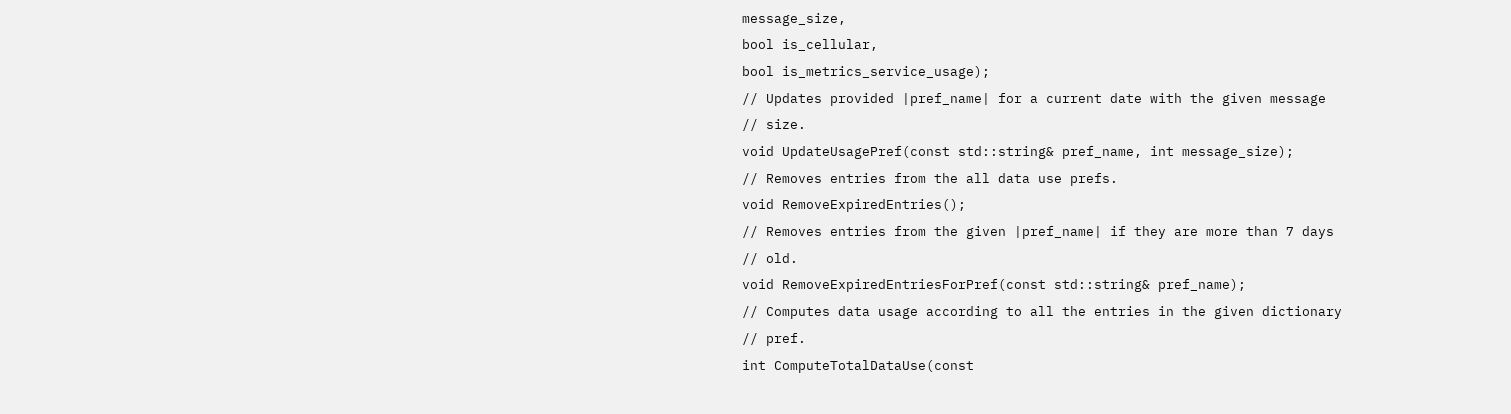message_size,
bool is_cellular,
bool is_metrics_service_usage);
// Updates provided |pref_name| for a current date with the given message
// size.
void UpdateUsagePref(const std::string& pref_name, int message_size);
// Removes entries from the all data use prefs.
void RemoveExpiredEntries();
// Removes entries from the given |pref_name| if they are more than 7 days
// old.
void RemoveExpiredEntriesForPref(const std::string& pref_name);
// Computes data usage according to all the entries in the given dictionary
// pref.
int ComputeTotalDataUse(const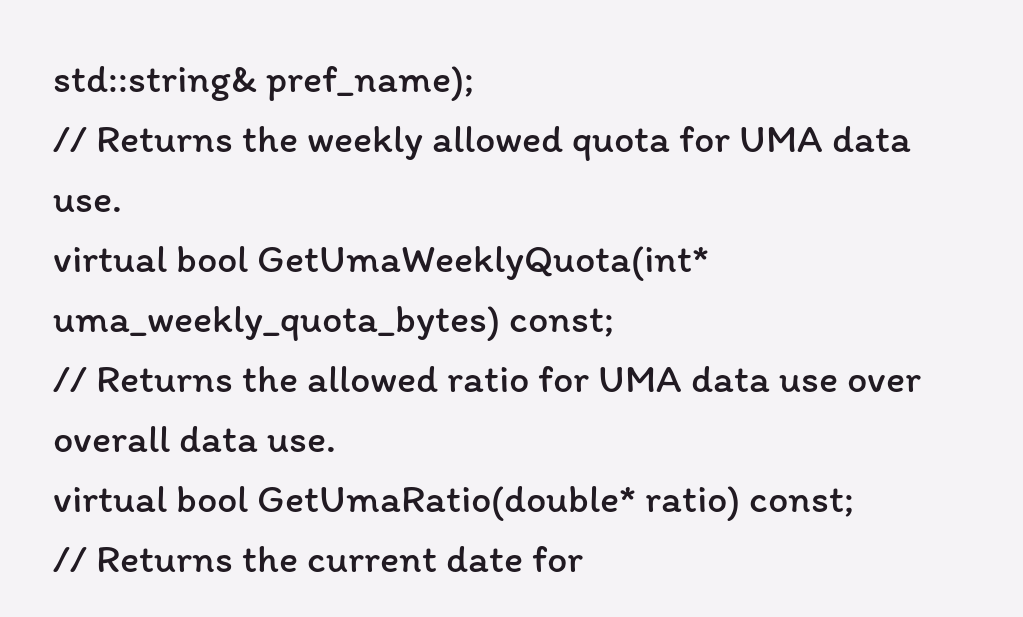std::string& pref_name);
// Returns the weekly allowed quota for UMA data use.
virtual bool GetUmaWeeklyQuota(int* uma_weekly_quota_bytes) const;
// Returns the allowed ratio for UMA data use over overall data use.
virtual bool GetUmaRatio(double* ratio) const;
// Returns the current date for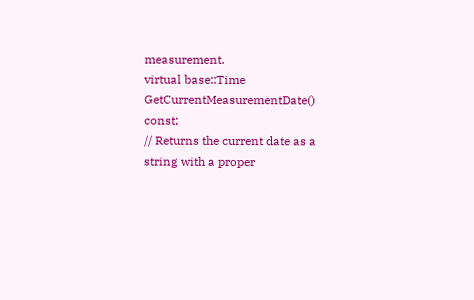measurement.
virtual base::Time GetCurrentMeasurementDate() const;
// Returns the current date as a string with a proper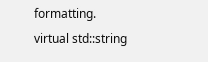formatting.
virtual std::string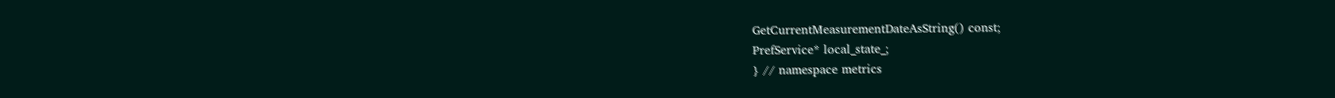GetCurrentMeasurementDateAsString() const;
PrefService* local_state_;
} // namespace metrics